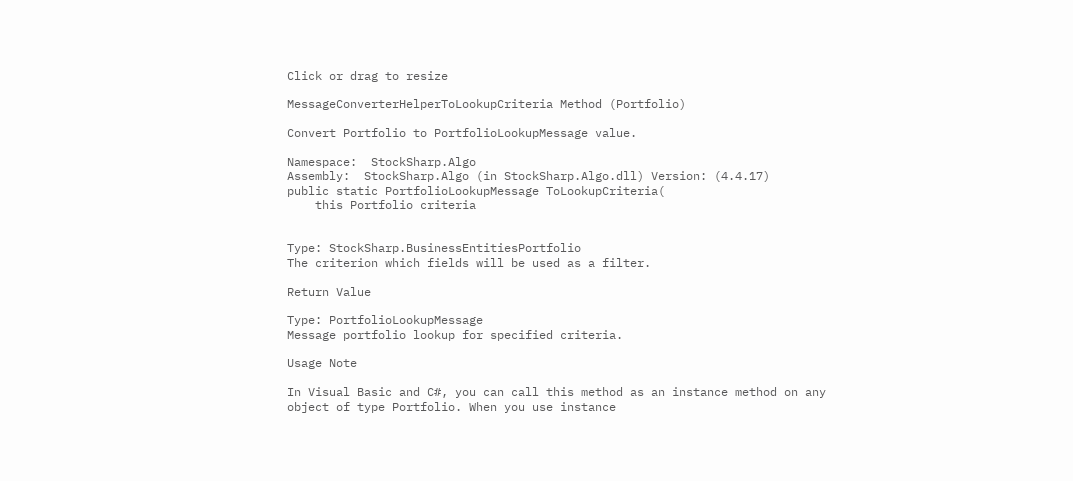Click or drag to resize

MessageConverterHelperToLookupCriteria Method (Portfolio)

Convert Portfolio to PortfolioLookupMessage value.

Namespace:  StockSharp.Algo
Assembly:  StockSharp.Algo (in StockSharp.Algo.dll) Version: (4.4.17)
public static PortfolioLookupMessage ToLookupCriteria(
    this Portfolio criteria


Type: StockSharp.BusinessEntitiesPortfolio
The criterion which fields will be used as a filter.

Return Value

Type: PortfolioLookupMessage
Message portfolio lookup for specified criteria.

Usage Note

In Visual Basic and C#, you can call this method as an instance method on any object of type Portfolio. When you use instance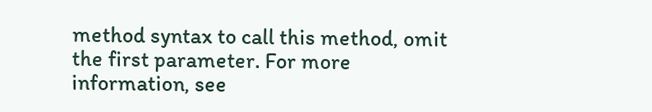method syntax to call this method, omit the first parameter. For more information, see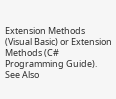Extension Methods (Visual Basic) or Extension Methods (C# Programming Guide).
See Also